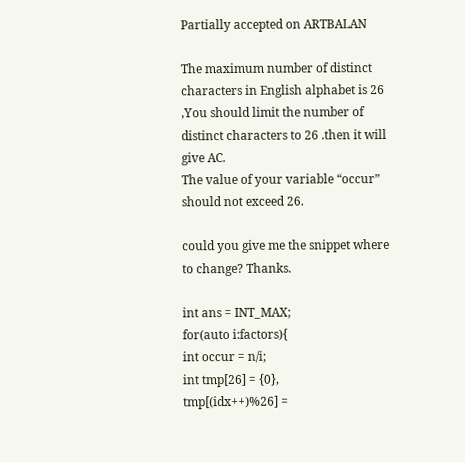Partially accepted on ARTBALAN

The maximum number of distinct characters in English alphabet is 26 ,You should limit the number of distinct characters to 26 .then it will give AC.
The value of your variable “occur” should not exceed 26.

could you give me the snippet where to change? Thanks.

int ans = INT_MAX;
for(auto i:factors){
int occur = n/i;
int tmp[26] = {0},
tmp[(idx++)%26] =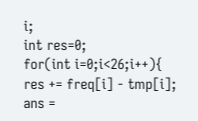i;
int res=0;
for(int i=0;i<26;i++){
res += freq[i] - tmp[i];
ans =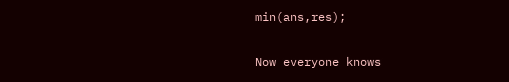min(ans,res);

Now everyone knows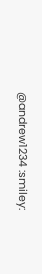@andrew1234 :smiley: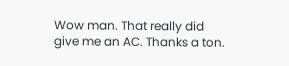Wow man. That really did give me an AC. Thanks a ton.